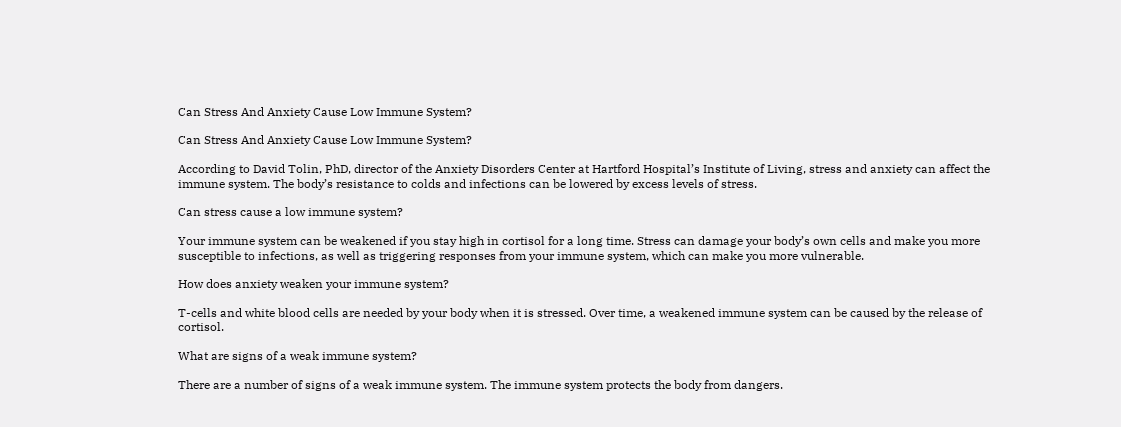Can Stress And Anxiety Cause Low Immune System?

Can Stress And Anxiety Cause Low Immune System?

According to David Tolin, PhD, director of the Anxiety Disorders Center at Hartford Hospital’s Institute of Living, stress and anxiety can affect the immune system. The body’s resistance to colds and infections can be lowered by excess levels of stress.

Can stress cause a low immune system?

Your immune system can be weakened if you stay high in cortisol for a long time. Stress can damage your body’s own cells and make you more susceptible to infections, as well as triggering responses from your immune system, which can make you more vulnerable.

How does anxiety weaken your immune system?

T-cells and white blood cells are needed by your body when it is stressed. Over time, a weakened immune system can be caused by the release of cortisol.

What are signs of a weak immune system?

There are a number of signs of a weak immune system. The immune system protects the body from dangers.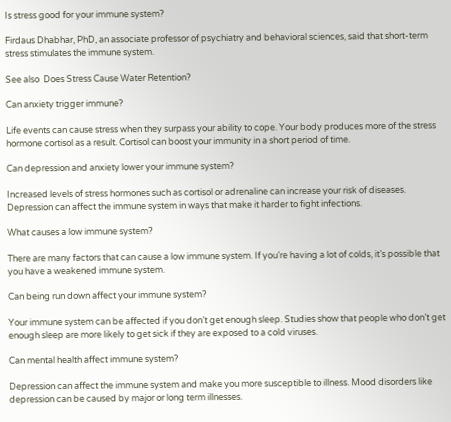Is stress good for your immune system?

Firdaus Dhabhar, PhD, an associate professor of psychiatry and behavioral sciences, said that short-term stress stimulates the immune system.

See also  Does Stress Cause Water Retention?

Can anxiety trigger immune?

Life events can cause stress when they surpass your ability to cope. Your body produces more of the stress hormone cortisol as a result. Cortisol can boost your immunity in a short period of time.

Can depression and anxiety lower your immune system?

Increased levels of stress hormones such as cortisol or adrenaline can increase your risk of diseases. Depression can affect the immune system in ways that make it harder to fight infections.

What causes a low immune system?

There are many factors that can cause a low immune system. If you’re having a lot of colds, it’s possible that you have a weakened immune system.

Can being run down affect your immune system?

Your immune system can be affected if you don’t get enough sleep. Studies show that people who don’t get enough sleep are more likely to get sick if they are exposed to a cold viruses.

Can mental health affect immune system?

Depression can affect the immune system and make you more susceptible to illness. Mood disorders like depression can be caused by major or long term illnesses.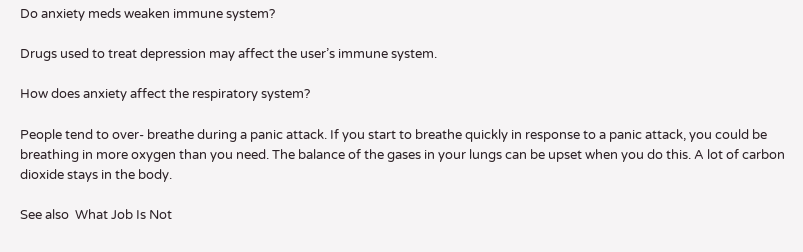Do anxiety meds weaken immune system?

Drugs used to treat depression may affect the user’s immune system.

How does anxiety affect the respiratory system?

People tend to over- breathe during a panic attack. If you start to breathe quickly in response to a panic attack, you could be breathing in more oxygen than you need. The balance of the gases in your lungs can be upset when you do this. A lot of carbon dioxide stays in the body.

See also  What Job Is Not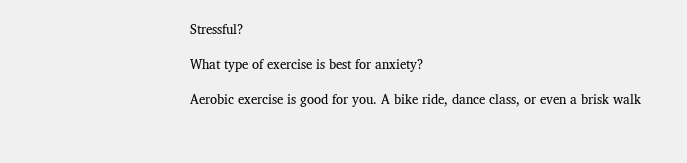Stressful?

What type of exercise is best for anxiety?

Aerobic exercise is good for you. A bike ride, dance class, or even a brisk walk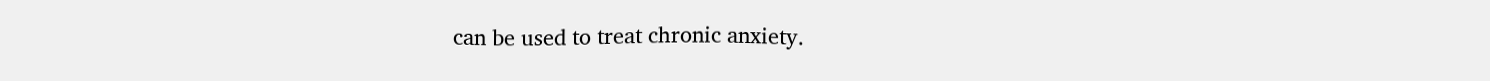can be used to treat chronic anxiety.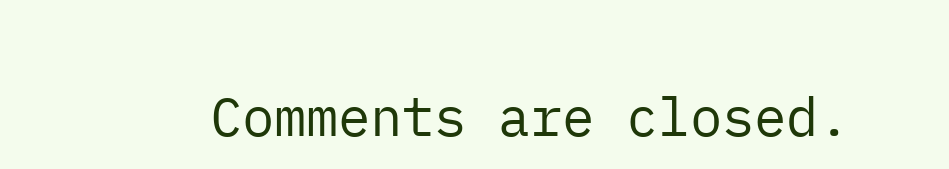Comments are closed.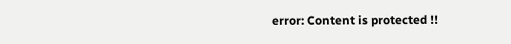error: Content is protected !!